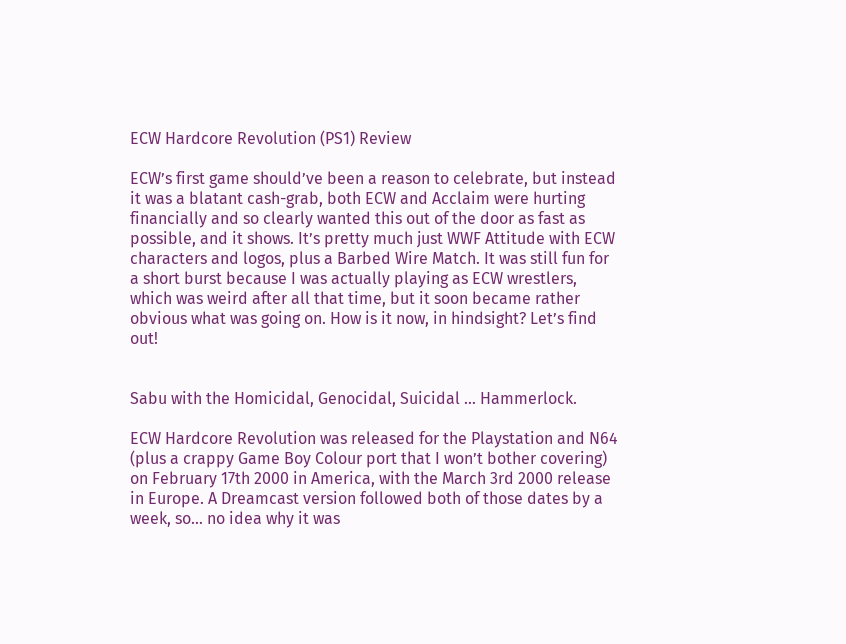ECW Hardcore Revolution (PS1) Review

ECW’s first game should’ve been a reason to celebrate, but instead it was a blatant cash-grab, both ECW and Acclaim were hurting financially and so clearly wanted this out of the door as fast as possible, and it shows. It’s pretty much just WWF Attitude with ECW characters and logos, plus a Barbed Wire Match. It was still fun for a short burst because I was actually playing as ECW wrestlers, which was weird after all that time, but it soon became rather obvious what was going on. How is it now, in hindsight? Let’s find out!


Sabu with the Homicidal, Genocidal, Suicidal … Hammerlock.

ECW Hardcore Revolution was released for the Playstation and N64 (plus a crappy Game Boy Colour port that I won’t bother covering) on February 17th 2000 in America, with the March 3rd 2000 release in Europe. A Dreamcast version followed both of those dates by a week, so… no idea why it was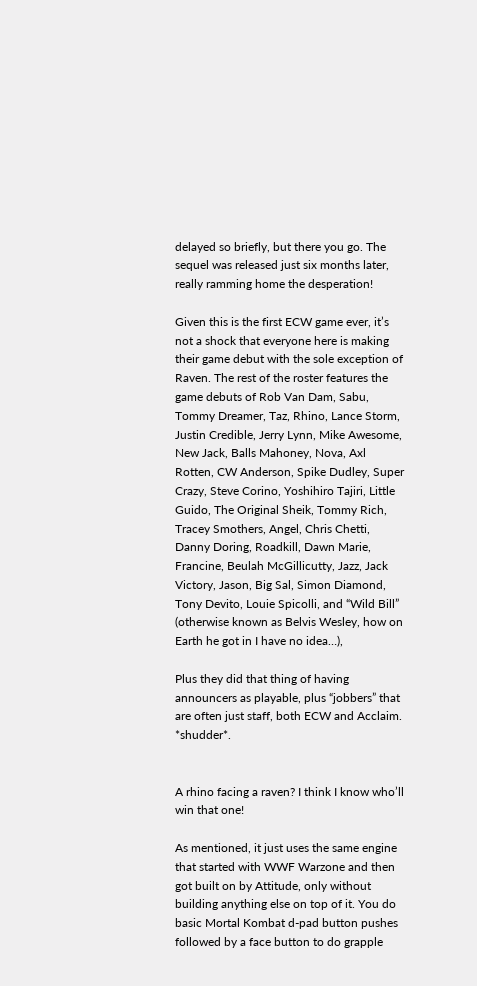delayed so briefly, but there you go. The sequel was released just six months later, really ramming home the desperation!

Given this is the first ECW game ever, it’s not a shock that everyone here is making their game debut with the sole exception of Raven. The rest of the roster features the game debuts of Rob Van Dam, Sabu, Tommy Dreamer, Taz, Rhino, Lance Storm, Justin Credible, Jerry Lynn, Mike Awesome, New Jack, Balls Mahoney, Nova, Axl Rotten, CW Anderson, Spike Dudley, Super Crazy, Steve Corino, Yoshihiro Tajiri, Little Guido, The Original Sheik, Tommy Rich, Tracey Smothers, Angel, Chris Chetti, Danny Doring, Roadkill, Dawn Marie, Francine, Beulah McGillicutty, Jazz, Jack Victory, Jason, Big Sal, Simon Diamond, Tony Devito, Louie Spicolli, and “Wild Bill” (otherwise known as Belvis Wesley, how on Earth he got in I have no idea…),

Plus they did that thing of having announcers as playable, plus “jobbers” that are often just staff, both ECW and Acclaim. *shudder*.


A rhino facing a raven? I think I know who’ll win that one!

As mentioned, it just uses the same engine that started with WWF Warzone and then got built on by Attitude, only without building anything else on top of it. You do basic Mortal Kombat d-pad button pushes followed by a face button to do grapple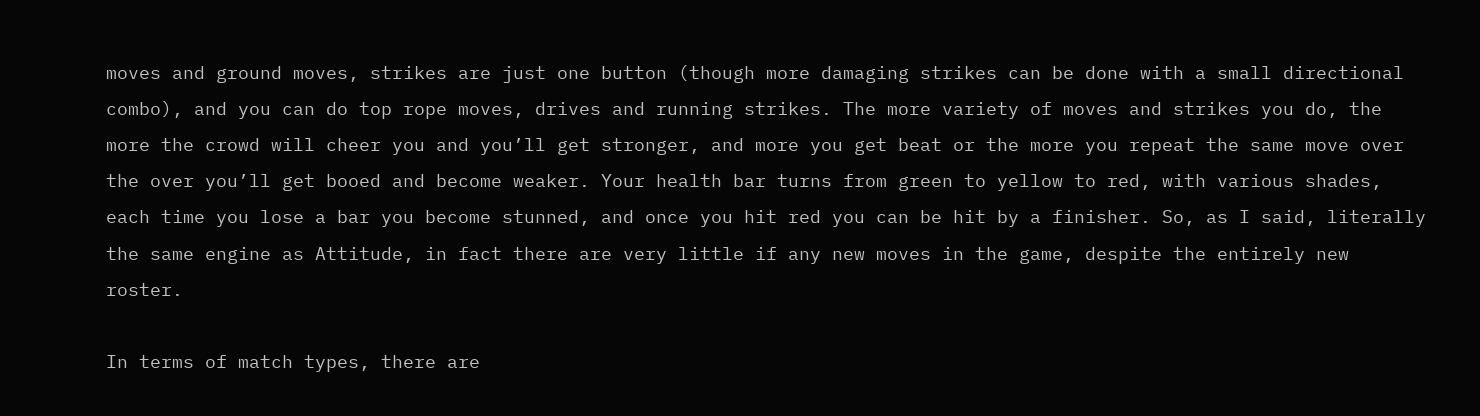moves and ground moves, strikes are just one button (though more damaging strikes can be done with a small directional combo), and you can do top rope moves, drives and running strikes. The more variety of moves and strikes you do, the more the crowd will cheer you and you’ll get stronger, and more you get beat or the more you repeat the same move over the over you’ll get booed and become weaker. Your health bar turns from green to yellow to red, with various shades, each time you lose a bar you become stunned, and once you hit red you can be hit by a finisher. So, as I said, literally the same engine as Attitude, in fact there are very little if any new moves in the game, despite the entirely new roster.

In terms of match types, there are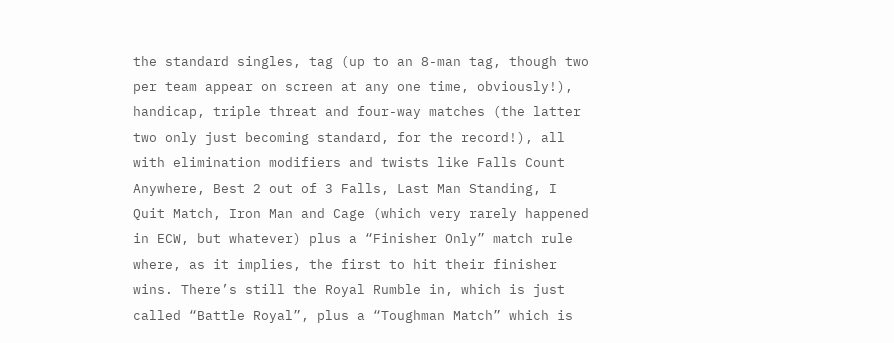the standard singles, tag (up to an 8-man tag, though two per team appear on screen at any one time, obviously!), handicap, triple threat and four-way matches (the latter two only just becoming standard, for the record!), all with elimination modifiers and twists like Falls Count Anywhere, Best 2 out of 3 Falls, Last Man Standing, I Quit Match, Iron Man and Cage (which very rarely happened in ECW, but whatever) plus a “Finisher Only” match rule where, as it implies, the first to hit their finisher wins. There’s still the Royal Rumble in, which is just called “Battle Royal”, plus a “Toughman Match” which is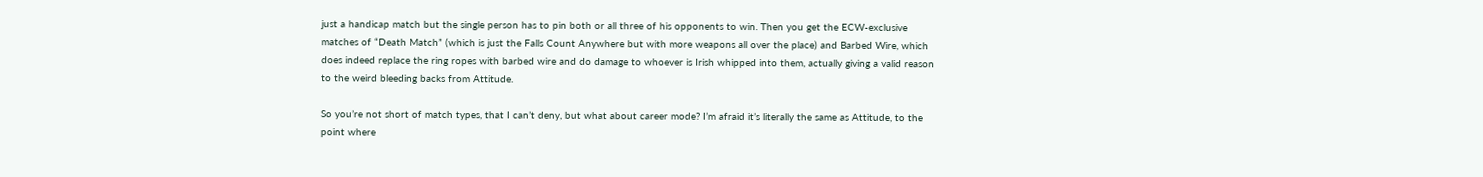just a handicap match but the single person has to pin both or all three of his opponents to win. Then you get the ECW-exclusive matches of “Death Match” (which is just the Falls Count Anywhere but with more weapons all over the place) and Barbed Wire, which does indeed replace the ring ropes with barbed wire and do damage to whoever is Irish whipped into them, actually giving a valid reason to the weird bleeding backs from Attitude.

So you’re not short of match types, that I can’t deny, but what about career mode? I’m afraid it’s literally the same as Attitude, to the point where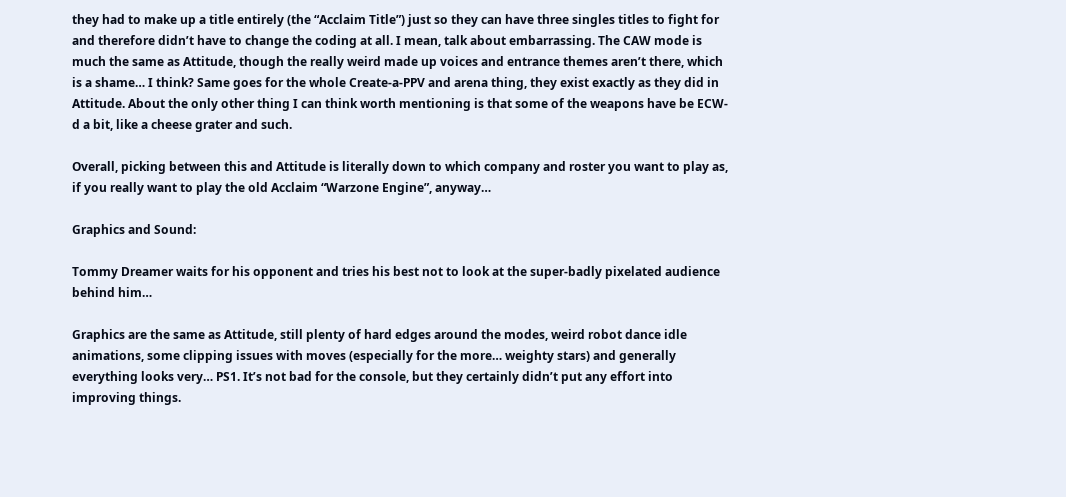they had to make up a title entirely (the “Acclaim Title”) just so they can have three singles titles to fight for and therefore didn’t have to change the coding at all. I mean, talk about embarrassing. The CAW mode is much the same as Attitude, though the really weird made up voices and entrance themes aren’t there, which is a shame… I think? Same goes for the whole Create-a-PPV and arena thing, they exist exactly as they did in Attitude. About the only other thing I can think worth mentioning is that some of the weapons have be ECW-d a bit, like a cheese grater and such.

Overall, picking between this and Attitude is literally down to which company and roster you want to play as, if you really want to play the old Acclaim “Warzone Engine”, anyway…

Graphics and Sound:

Tommy Dreamer waits for his opponent and tries his best not to look at the super-badly pixelated audience behind him…

Graphics are the same as Attitude, still plenty of hard edges around the modes, weird robot dance idle animations, some clipping issues with moves (especially for the more… weighty stars) and generally everything looks very… PS1. It’s not bad for the console, but they certainly didn’t put any effort into improving things.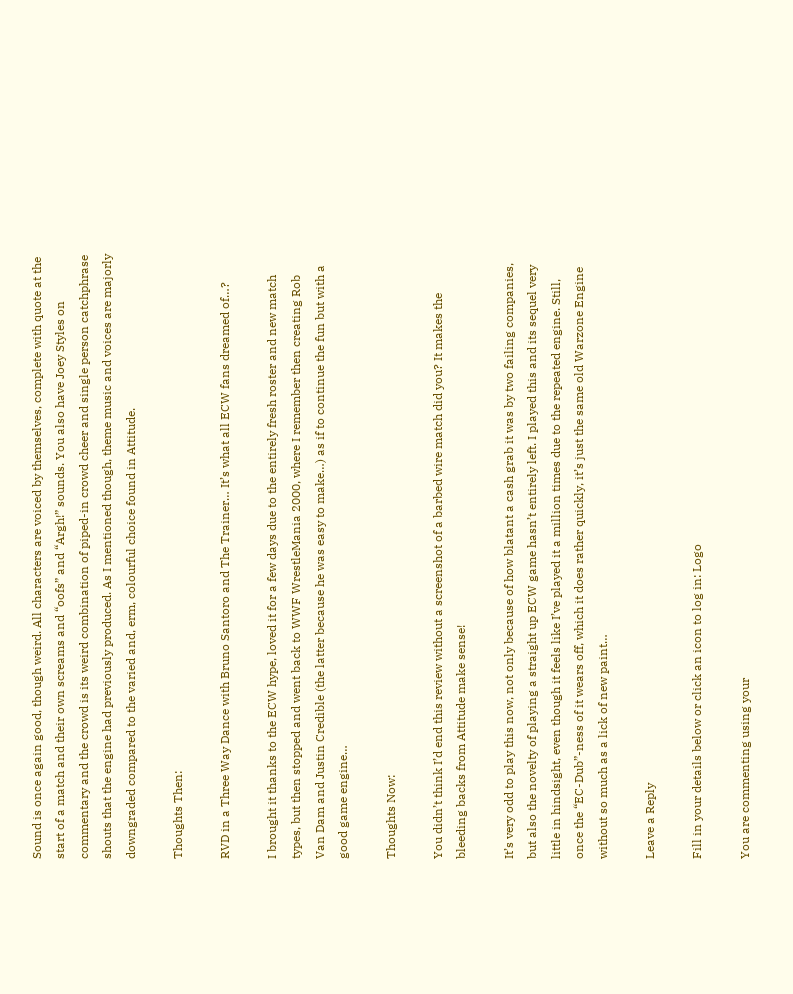Sound is once again good, though weird. All characters are voiced by themselves, complete with quote at the start of a match and their own screams and “oofs” and “Argh!” sounds. You also have Joey Styles on commentary and the crowd is its weird combination of piped-in crowd cheer and single person catchphrase shouts that the engine had previously produced. As I mentioned though, theme music and voices are majorly downgraded compared to the varied and, erm, colourful choice found in Attitude.

Thoughts Then:

RVD in a Three Way Dance with Bruno Santoro and The Trainer… It’s what all ECW fans dreamed of…?

I brought it thanks to the ECW hype, loved it for a few days due to the entirely fresh roster and new match types, but then stopped and went back to WWF WrestleMania 2000, where I remember then creating Rob Van Dam and Justin Credible (the latter because he was easy to make…) as if to continue the fun but with a good game engine…

Thoughts Now:

You didn’t think I’d end this review without a screenshot of a barbed wire match did you? It makes the bleeding backs from Attitude make sense!

It’s very odd to play this now, not only because of how blatant a cash grab it was by two failing companies, but also the novelty of playing a straight up ECW game hasn’t entirely left. I played this and its sequel very little in hindsight, even though it feels like I’ve played it a million times due to the repeated engine. Still, once the “EC-Dub”-ness of it wears off, which it does rather quickly, it’s just the same old Warzone Engine without so much as a lick of new paint…

Leave a Reply

Fill in your details below or click an icon to log in: Logo

You are commenting using your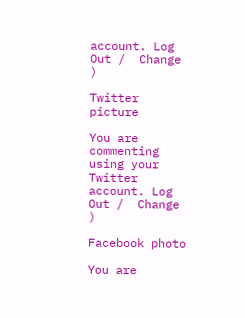account. Log Out /  Change )

Twitter picture

You are commenting using your Twitter account. Log Out /  Change )

Facebook photo

You are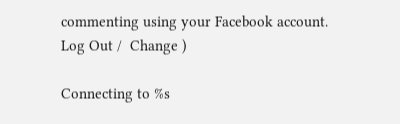commenting using your Facebook account. Log Out /  Change )

Connecting to %s